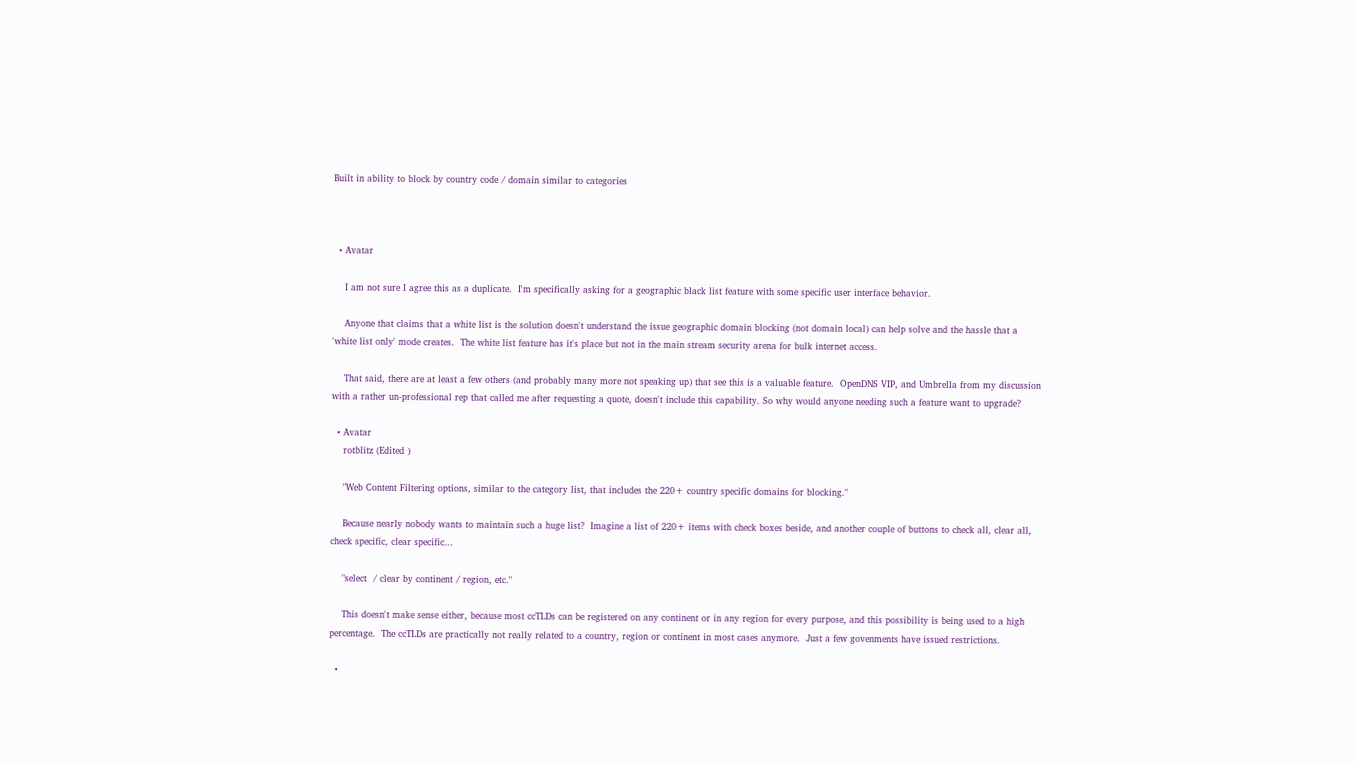Built in ability to block by country code / domain similar to categories



  • Avatar

    I am not sure I agree this as a duplicate.  I'm specifically asking for a geographic black list feature with some specific user interface behavior.

    Anyone that claims that a white list is the solution doesn't understand the issue geographic domain blocking (not domain local) can help solve and the hassle that a 'white list only' mode creates.  The white list feature has it's place but not in the main stream security arena for bulk internet access.

    That said, there are at least a few others (and probably many more not speaking up) that see this is a valuable feature.  OpenDNS VIP, and Umbrella from my discussion with a rather un-professional rep that called me after requesting a quote, doesn't include this capability. So why would anyone needing such a feature want to upgrade?

  • Avatar
    rotblitz (Edited )

    "Web Content Filtering options, similar to the category list, that includes the 220+ country specific domains for blocking."

    Because nearly nobody wants to maintain such a huge list?  Imagine a list of 220+ items with check boxes beside, and another couple of buttons to check all, clear all, check specific, clear specific...

    "select  / clear by continent / region, etc."

    This doesn't make sense either, because most ccTLDs can be registered on any continent or in any region for every purpose, and this possibility is being used to a high percentage.  The ccTLDs are practically not really related to a country, region or continent in most cases anymore.  Just a few govenments have issued restrictions.

  •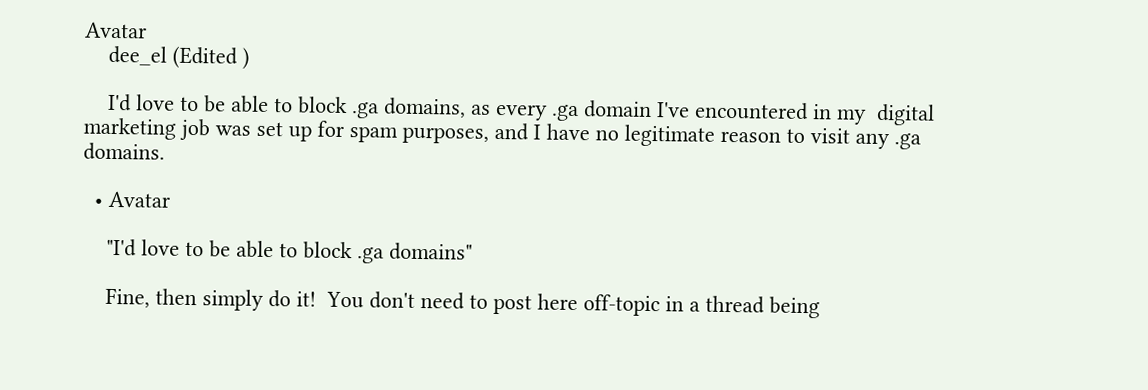Avatar
    dee_el (Edited )

    I'd love to be able to block .ga domains, as every .ga domain I've encountered in my  digital marketing job was set up for spam purposes, and I have no legitimate reason to visit any .ga domains.

  • Avatar

    "I'd love to be able to block .ga domains"

    Fine, then simply do it!  You don't need to post here off-topic in a thread being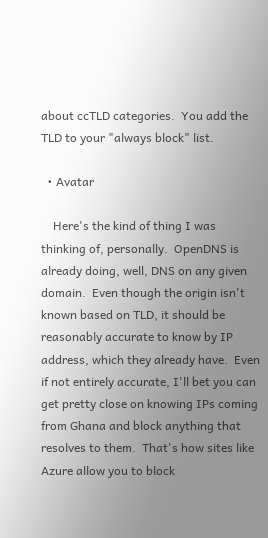about ccTLD categories.  You add the TLD to your "always block" list.

  • Avatar

    Here's the kind of thing I was thinking of, personally.  OpenDNS is already doing, well, DNS on any given domain.  Even though the origin isn't known based on TLD, it should be reasonably accurate to know by IP address, which they already have.  Even if not entirely accurate, I'll bet you can get pretty close on knowing IPs coming from Ghana and block anything that resolves to them.  That's how sites like Azure allow you to block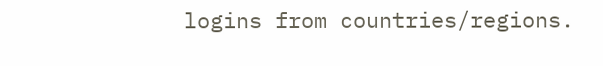logins from countries/regions.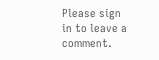Please sign in to leave a comment.